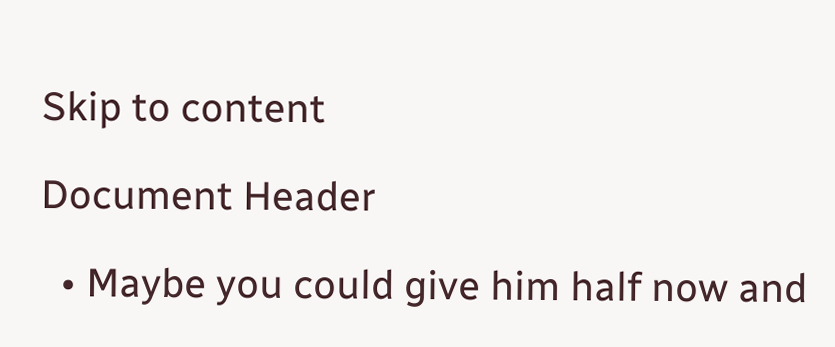Skip to content

Document Header

  • Maybe you could give him half now and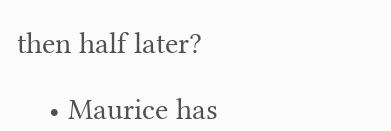then half later?

    • Maurice has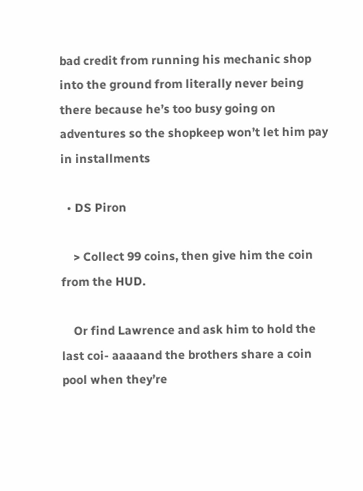bad credit from running his mechanic shop into the ground from literally never being there because he’s too busy going on adventures so the shopkeep won’t let him pay in installments

  • DS Piron

    > Collect 99 coins, then give him the coin from the HUD.

    Or find Lawrence and ask him to hold the last coi- aaaaand the brothers share a coin pool when they’re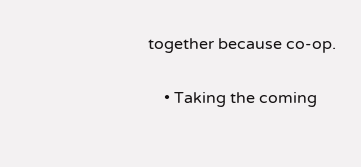together because co-op.

    • Taking the coming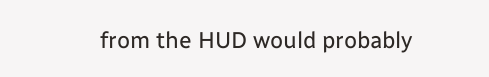from the HUD would probably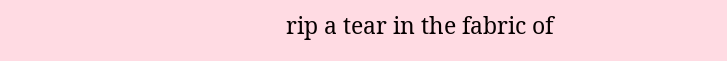rip a tear in the fabric of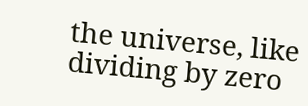the universe, like dividing by zero